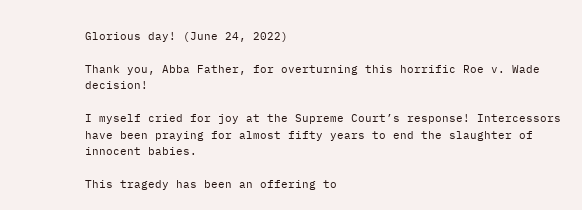Glorious day! (June 24, 2022)

Thank you, Abba Father, for overturning this horrific Roe v. Wade decision!

I myself cried for joy at the Supreme Court’s response! Intercessors have been praying for almost fifty years to end the slaughter of innocent babies.

This tragedy has been an offering to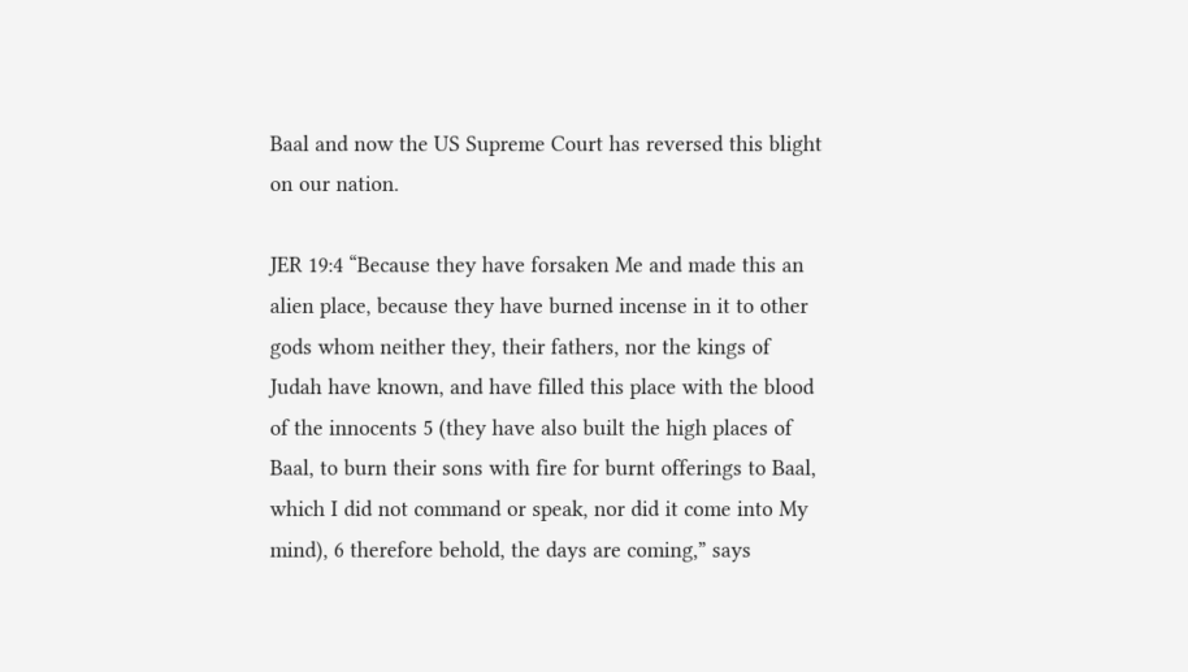Baal and now the US Supreme Court has reversed this blight on our nation.

JER 19:4 “Because they have forsaken Me and made this an alien place, because they have burned incense in it to other gods whom neither they, their fathers, nor the kings of Judah have known, and have filled this place with the blood of the innocents 5 (they have also built the high places of Baal, to burn their sons with fire for burnt offerings to Baal, which I did not command or speak, nor did it come into My mind), 6 therefore behold, the days are coming,” says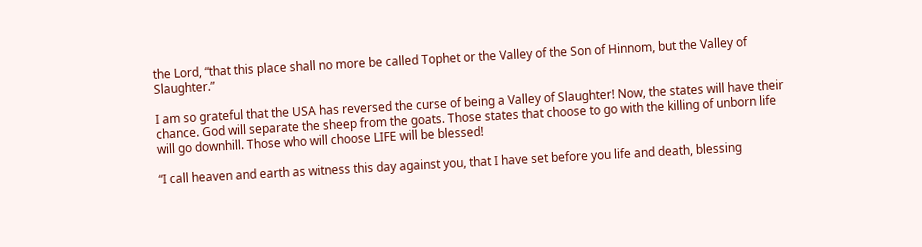the Lord, “that this place shall no more be called Tophet or the Valley of the Son of Hinnom, but the Valley of Slaughter.”

I am so grateful that the USA has reversed the curse of being a Valley of Slaughter! Now, the states will have their chance. God will separate the sheep from the goats. Those states that choose to go with the killing of unborn life will go downhill. Those who will choose LIFE will be blessed!

“I call heaven and earth as witness this day against you, that I have set before you life and death, blessing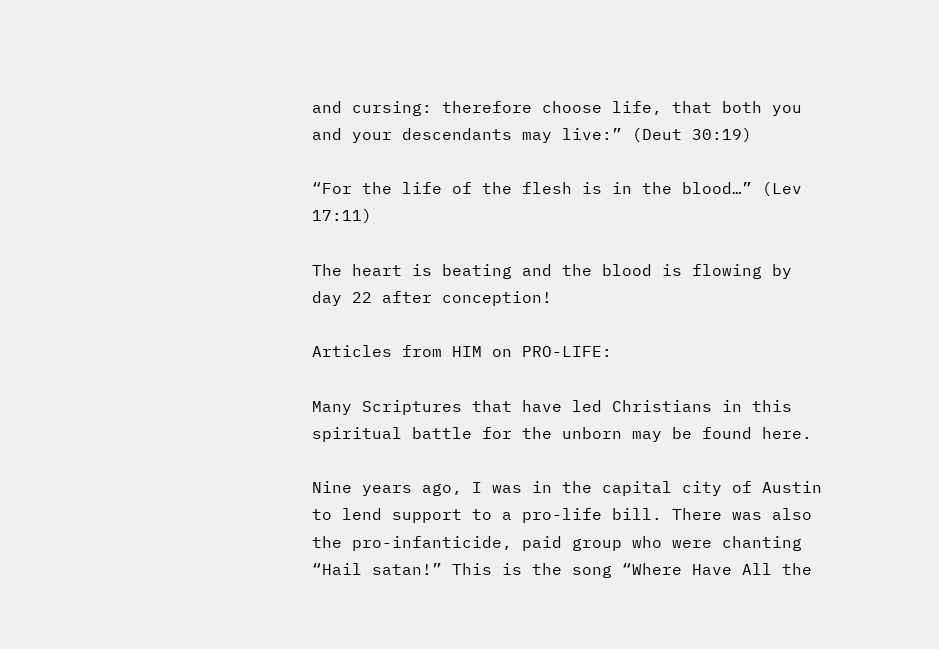and cursing: therefore choose life, that both you and your descendants may live:” (Deut 30:19)

“For the life of the flesh is in the blood…” (Lev 17:11)

The heart is beating and the blood is flowing by day 22 after conception!

Articles from HIM on PRO-LIFE:

Many Scriptures that have led Christians in this spiritual battle for the unborn may be found here.

Nine years ago, I was in the capital city of Austin to lend support to a pro-life bill. There was also the pro-infanticide, paid group who were chanting “Hail satan!” This is the song “Where Have All the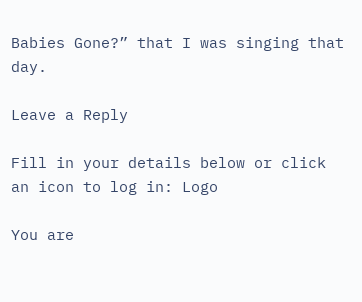Babies Gone?” that I was singing that day.

Leave a Reply

Fill in your details below or click an icon to log in: Logo

You are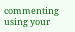commenting using your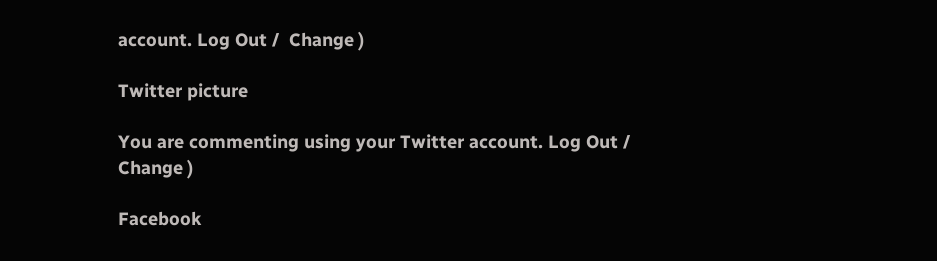account. Log Out /  Change )

Twitter picture

You are commenting using your Twitter account. Log Out /  Change )

Facebook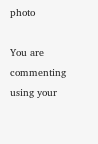photo

You are commenting using your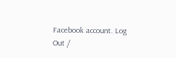Facebook account. Log Out /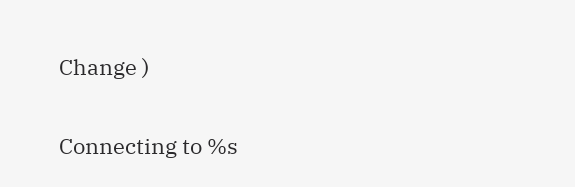Change )

Connecting to %s